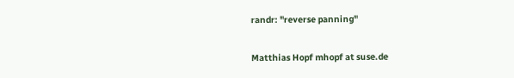randr: "reverse panning"

Matthias Hopf mhopf at suse.de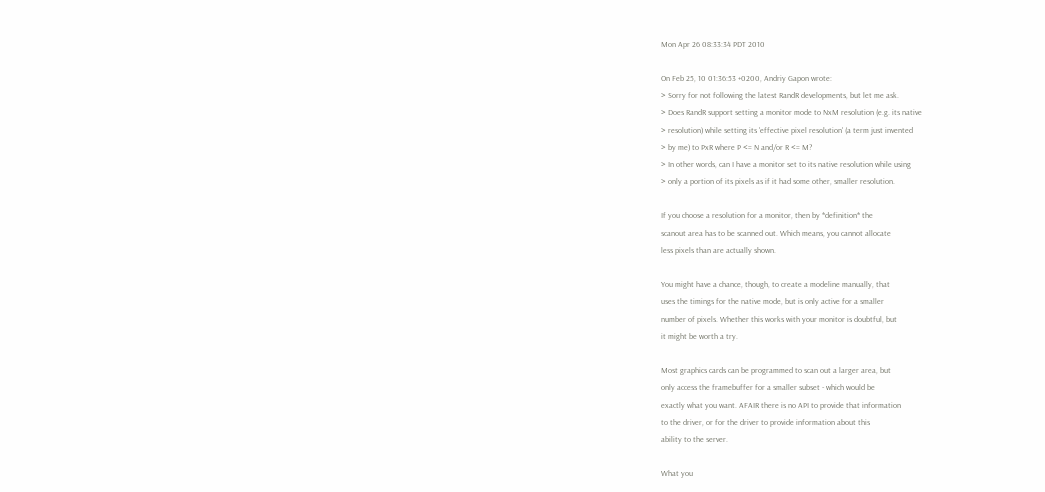Mon Apr 26 08:33:34 PDT 2010

On Feb 25, 10 01:36:53 +0200, Andriy Gapon wrote:
> Sorry for not following the latest RandR developments, but let me ask.
> Does RandR support setting a monitor mode to NxM resolution (e.g. its native
> resolution) while setting its 'effective pixel resolution' (a term just invented
> by me) to PxR where P <= N and/or R <= M?
> In other words, can I have a monitor set to its native resolution while using
> only a portion of its pixels as if it had some other, smaller resolution.

If you choose a resolution for a monitor, then by *definition* the
scanout area has to be scanned out. Which means, you cannot allocate
less pixels than are actually shown.

You might have a chance, though, to create a modeline manually, that
uses the timings for the native mode, but is only active for a smaller
number of pixels. Whether this works with your monitor is doubtful, but
it might be worth a try.

Most graphics cards can be programmed to scan out a larger area, but
only access the framebuffer for a smaller subset - which would be
exactly what you want. AFAIR there is no API to provide that information
to the driver, or for the driver to provide information about this
ability to the server.

What you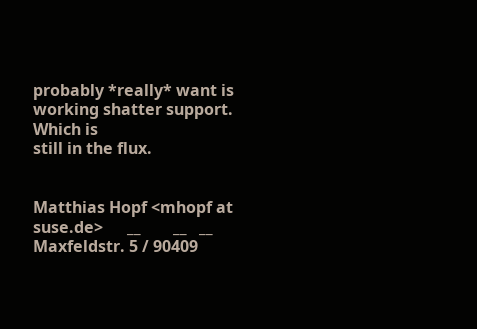probably *really* want is working shatter support. Which is
still in the flux.


Matthias Hopf <mhopf at suse.de>      __        __   __
Maxfeldstr. 5 / 90409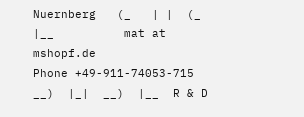Nuernberg   (_   | |  (_   |__          mat at mshopf.de
Phone +49-911-74053-715           __)  |_|  __)  |__  R & D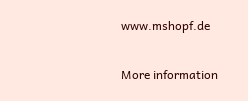www.mshopf.de

More information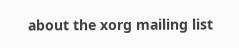about the xorg mailing list